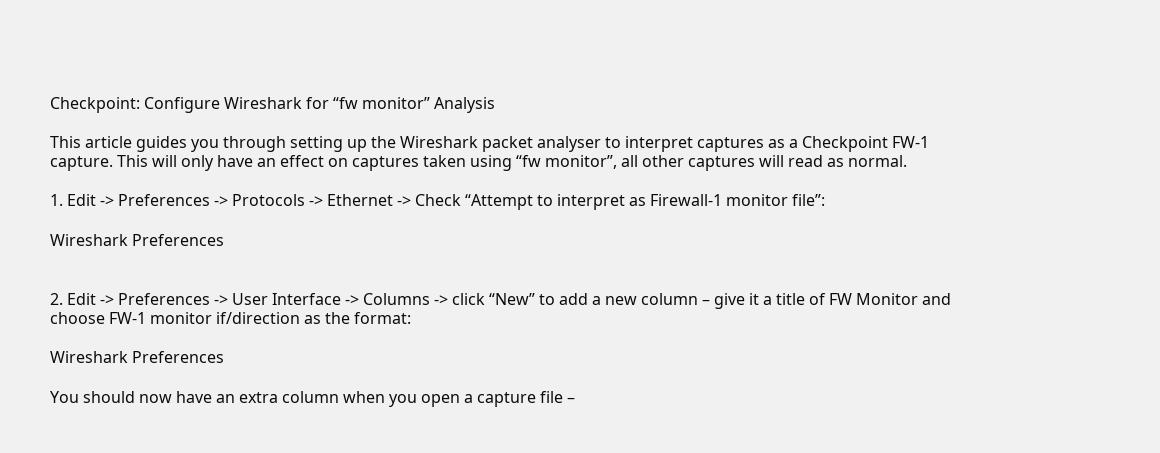Checkpoint: Configure Wireshark for “fw monitor” Analysis

This article guides you through setting up the Wireshark packet analyser to interpret captures as a Checkpoint FW-1 capture. This will only have an effect on captures taken using “fw monitor”, all other captures will read as normal.

1. Edit -> Preferences -> Protocols -> Ethernet -> Check “Attempt to interpret as Firewall-1 monitor file”:

Wireshark Preferences


2. Edit -> Preferences -> User Interface -> Columns -> click “New” to add a new column – give it a title of FW Monitor and choose FW-1 monitor if/direction as the format:

Wireshark Preferences

You should now have an extra column when you open a capture file –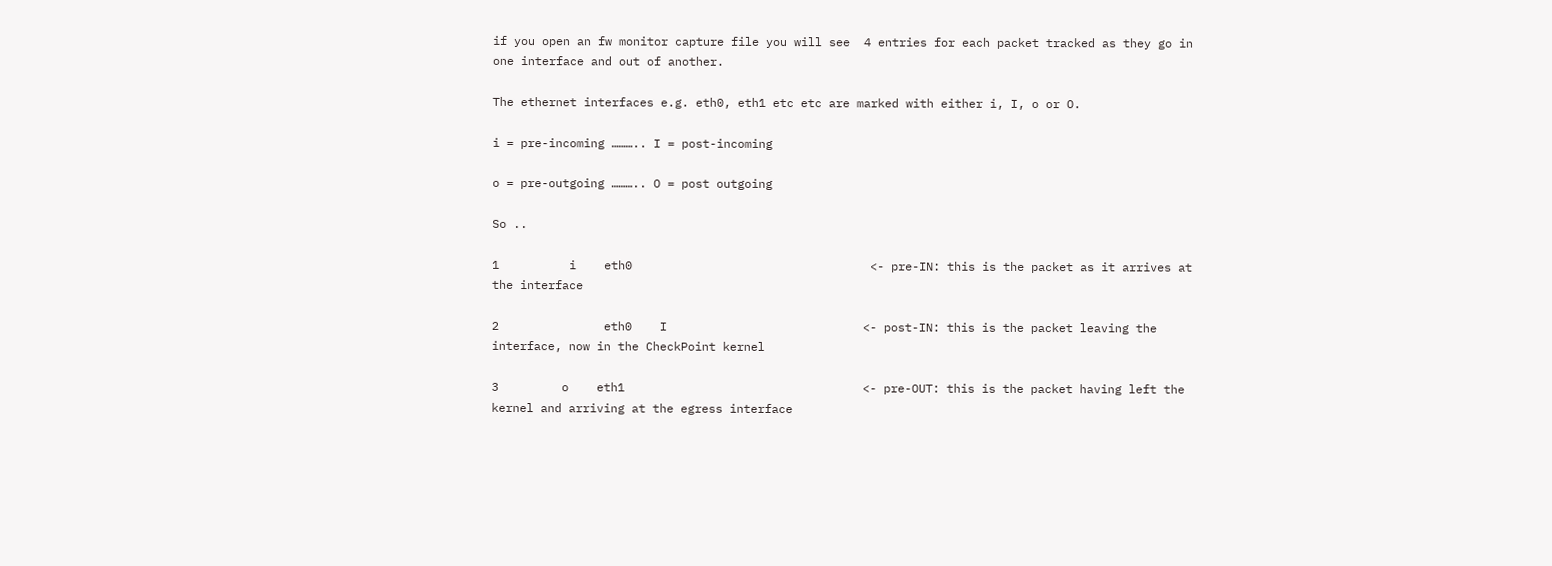if you open an fw monitor capture file you will see  4 entries for each packet tracked as they go in one interface and out of another.

The ethernet interfaces e.g. eth0, eth1 etc etc are marked with either i, I, o or O.

i = pre-incoming ……….. I = post-incoming

o = pre-outgoing ……….. O = post outgoing

So ..

1          i    eth0                                  <- pre-IN: this is the packet as it arrives at the interface

2               eth0    I                            <- post-IN: this is the packet leaving the interface, now in the CheckPoint kernel

3         o    eth1                                  <- pre-OUT: this is the packet having left the kernel and arriving at the egress interface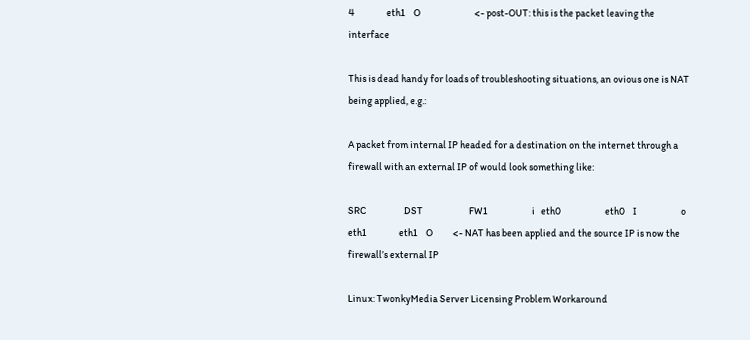4                eth1    O                           <- post-OUT: this is the packet leaving the interface

This is dead handy for loads of troubleshooting situations, an ovious one is NAT being applied, e.g.:

A packet from internal IP headed for a destination on the internet through a firewall with an external IP of would look something like:

SRC                   DST                       FW1                      i   eth0                      eth0    I                      o   eth1                eth1    O          <- NAT has been applied and the source IP is now the firewall’s external IP

Linux: TwonkyMedia Server Licensing Problem Workaround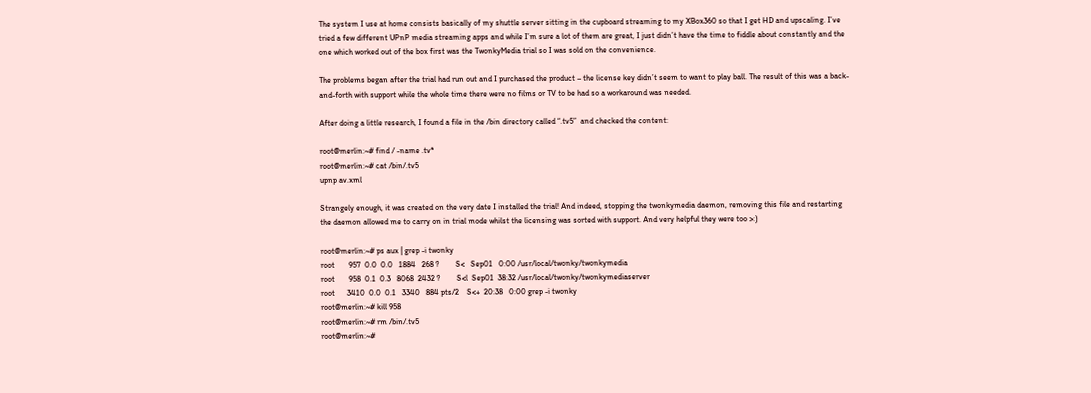The system I use at home consists basically of my shuttle server sitting in the cupboard streaming to my XBox360 so that I get HD and upscaling. I’ve tried a few different UPnP media streaming apps and while I’m sure a lot of them are great, I just didn’t have the time to fiddle about constantly and the one which worked out of the box first was the TwonkyMedia trial so I was sold on the convenience.

The problems began after the trial had run out and I purchased the product – the license key didn’t seem to want to play ball. The result of this was a back-and-forth with support while the whole time there were no films or TV to be had so a workaround was needed.

After doing a little research, I found a file in the /bin directory called “.tv5”  and checked the content:

root@merlin:~# find / -name .tv*
root@merlin:~# cat /bin/.tv5
upnp av.xml

Strangely enough, it was created on the very date I installed the trial! And indeed, stopping the twonkymedia daemon, removing this file and restarting the daemon allowed me to carry on in trial mode whilst the licensing was sorted with support. And very helpful they were too >:)

root@merlin:~# ps aux | grep -i twonky
root       957  0.0  0.0   1884   268 ?        S<   Sep01   0:00 /usr/local/twonky/twonkymedia
root       958  0.1  0.3   8068  2432 ?        S<l  Sep01  38:32 /usr/local/twonky/twonkymediaserver
root      3410  0.0  0.1   3340   884 pts/2    S<+  20:38   0:00 grep -i twonky
root@merlin:~# kill 958
root@merlin:~# rm /bin/.tv5
root@merlin:~#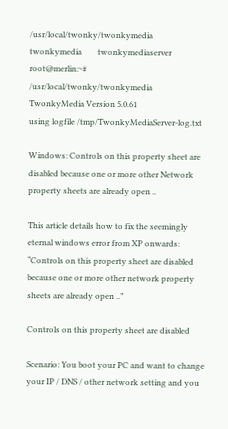/usr/local/twonky/twonkymedia
twonkymedia        twonkymediaserver
root@merlin:~# /usr/local/twonky/twonkymedia
TwonkyMedia Version 5.0.61
using logfile /tmp/TwonkyMediaServer-log.txt

Windows: Controls on this property sheet are disabled because one or more other Network property sheets are already open ..

This article details how to fix the seemingly eternal windows error from XP onwards: “Controls on this property sheet are disabled because one or more other network property sheets are already open ..”

Controls on this property sheet are disabled

Scenario: You boot your PC and want to change your IP / DNS / other network setting and you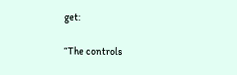get:

“The controls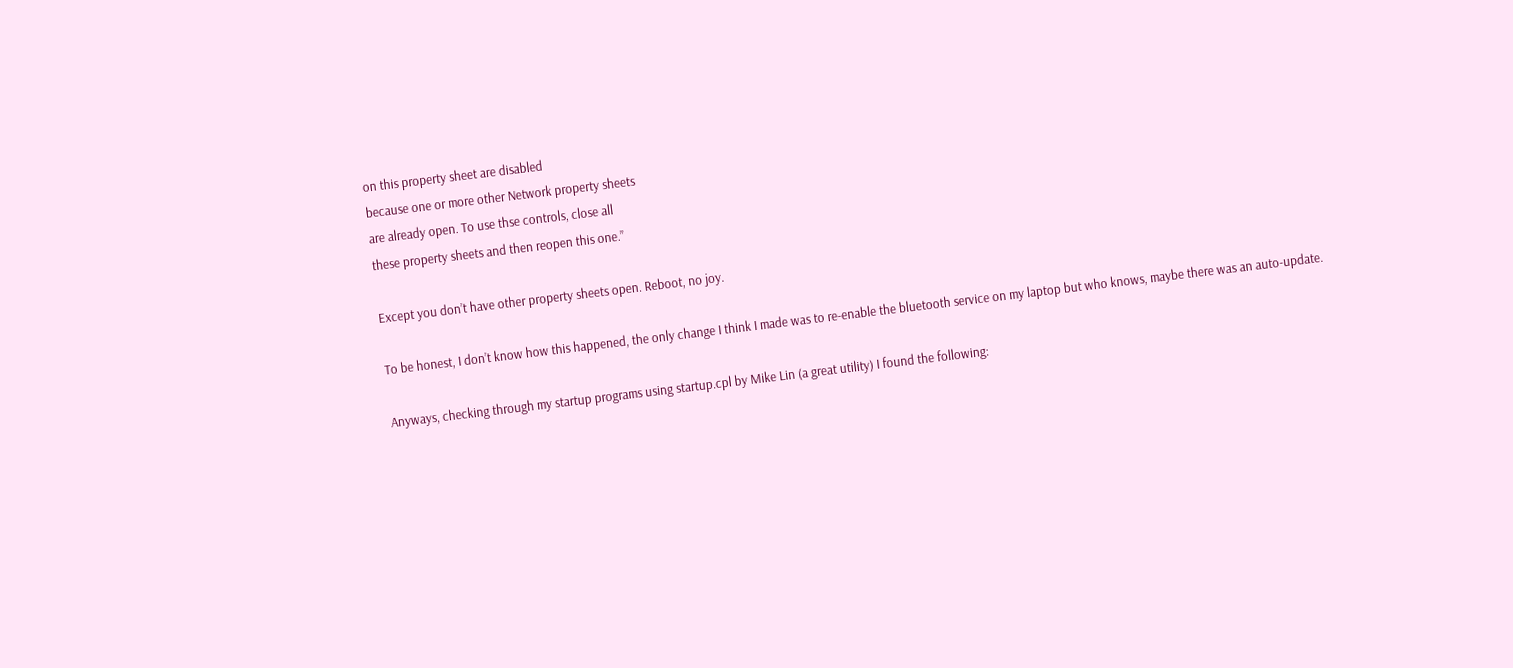on this property sheet are disabled
because one or more other Network property sheets
are already open. To use thse controls, close all
these property sheets and then reopen this one.”

Except you don’t have other property sheets open. Reboot, no joy.

To be honest, I don’t know how this happened, the only change I think I made was to re-enable the bluetooth service on my laptop but who knows, maybe there was an auto-update.

Anyways, checking through my startup programs using startup.cpl by Mike Lin (a great utility) I found the following: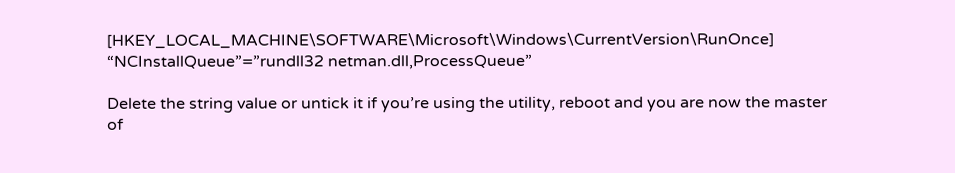[HKEY_LOCAL_MACHINE\SOFTWARE\Microsoft\Windows\CurrentVersion\RunOnce]   “NCInstallQueue”=”rundll32 netman.dll,ProcessQueue”

Delete the string value or untick it if you’re using the utility, reboot and you are now the master of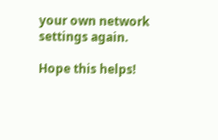your own network settings again.

Hope this helps!